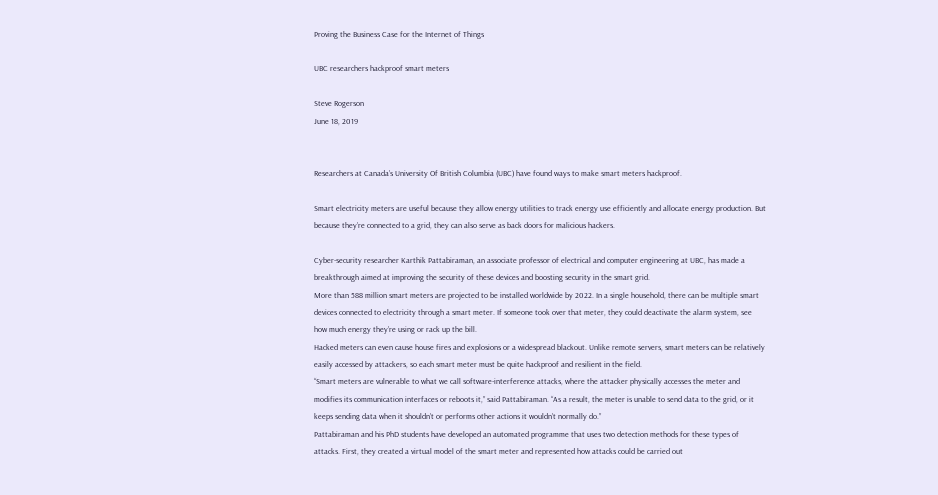Proving the Business Case for the Internet of Things

UBC researchers hackproof smart meters

Steve Rogerson
June 18, 2019


Researchers at Canada’s University Of British Columbia (UBC) have found ways to make smart meters hackproof.

Smart electricity meters are useful because they allow energy utilities to track energy use efficiently and allocate energy production. But because they’re connected to a grid, they can also serve as back doors for malicious hackers.

Cyber-security researcher Karthik Pattabiraman, an associate professor of electrical and computer engineering at UBC, has made a breakthrough aimed at improving the security of these devices and boosting security in the smart grid.
More than 588 million smart meters are projected to be installed worldwide by 2022. In a single household, there can be multiple smart devices connected to electricity through a smart meter. If someone took over that meter, they could deactivate the alarm system, see how much energy they’re using or rack up the bill.
Hacked meters can even cause house fires and explosions or a widespread blackout. Unlike remote servers, smart meters can be relatively easily accessed by attackers, so each smart meter must be quite hackproof and resilient in the field.
“Smart meters are vulnerable to what we call software-interference attacks, where the attacker physically accesses the meter and modifies its communication interfaces or reboots it,” said Pattabiraman. “As a result, the meter is unable to send data to the grid, or it keeps sending data when it shouldn’t or performs other actions it wouldn’t normally do.”
Pattabiraman and his PhD students have developed an automated programme that uses two detection methods for these types of attacks. First, they created a virtual model of the smart meter and represented how attacks could be carried out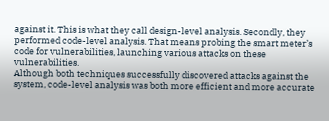against it. This is what they call design-level analysis. Secondly, they performed code-level analysis. That means probing the smart meter’s code for vulnerabilities, launching various attacks on these vulnerabilities.
Although both techniques successfully discovered attacks against the system, code-level analysis was both more efficient and more accurate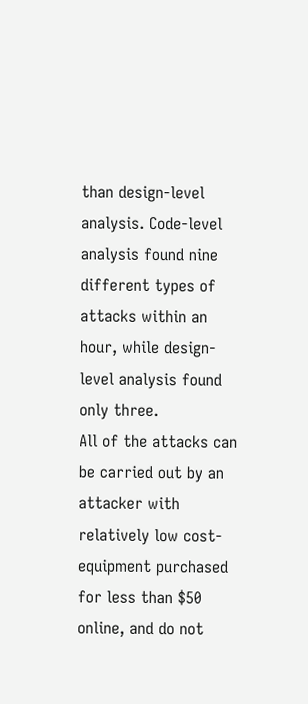than design-level analysis. Code-level analysis found nine different types of attacks within an hour, while design-level analysis found only three.
All of the attacks can be carried out by an attacker with relatively low cost-equipment purchased for less than $50 online, and do not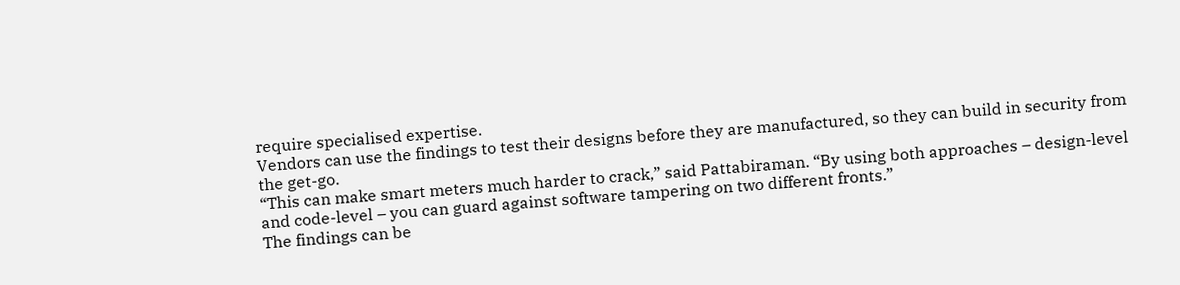require specialised expertise.
Vendors can use the findings to test their designs before they are manufactured, so they can build in security from the get-go.
“This can make smart meters much harder to crack,” said Pattabiraman. “By using both approaches – design-level and code-level – you can guard against software tampering on two different fronts.”
The findings can be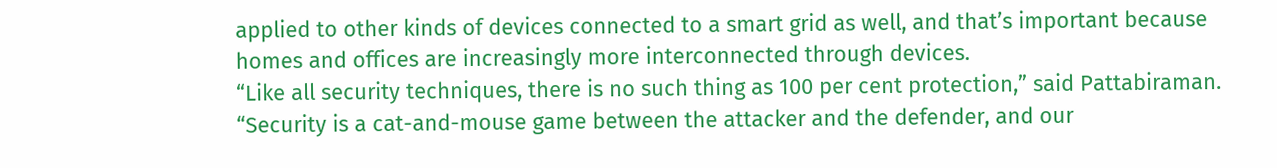applied to other kinds of devices connected to a smart grid as well, and that’s important because homes and offices are increasingly more interconnected through devices.
“Like all security techniques, there is no such thing as 100 per cent protection,” said Pattabiraman. “Security is a cat-and-mouse game between the attacker and the defender, and our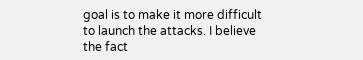goal is to make it more difficult to launch the attacks. I believe the fact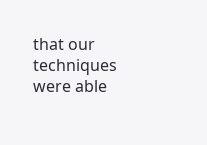that our techniques were able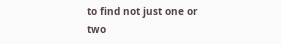to find not just one or two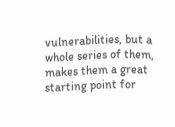vulnerabilities, but a whole series of them, makes them a great starting point for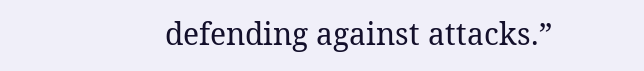defending against attacks.”